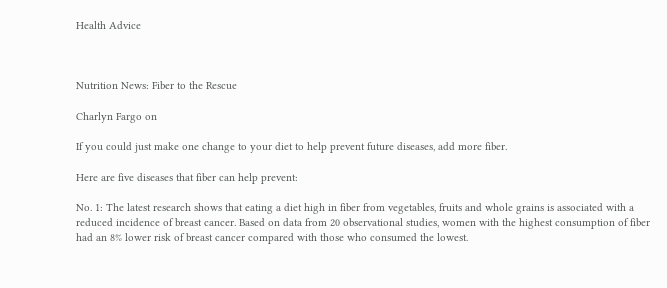Health Advice



Nutrition News: Fiber to the Rescue

Charlyn Fargo on

If you could just make one change to your diet to help prevent future diseases, add more fiber.

Here are five diseases that fiber can help prevent:

No. 1: The latest research shows that eating a diet high in fiber from vegetables, fruits and whole grains is associated with a reduced incidence of breast cancer. Based on data from 20 observational studies, women with the highest consumption of fiber had an 8% lower risk of breast cancer compared with those who consumed the lowest.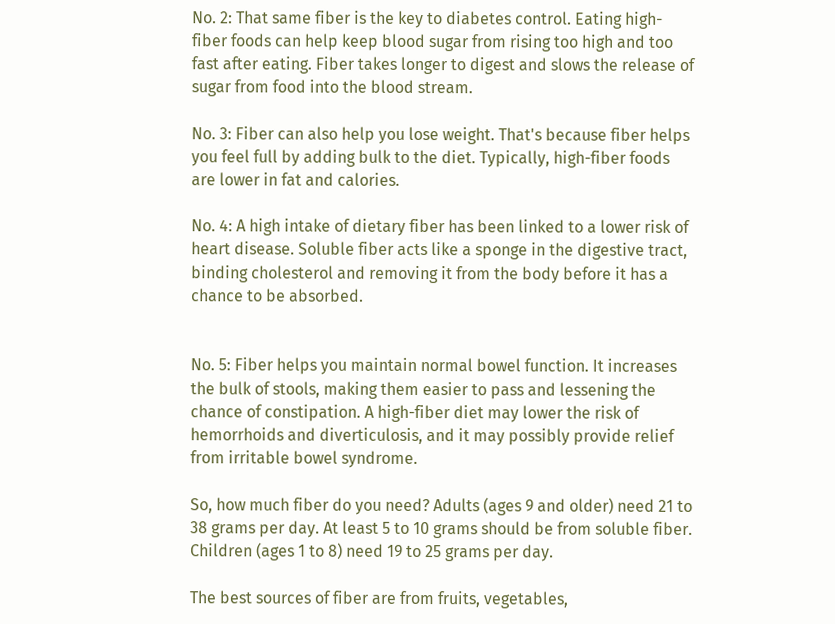No. 2: That same fiber is the key to diabetes control. Eating high-fiber foods can help keep blood sugar from rising too high and too fast after eating. Fiber takes longer to digest and slows the release of sugar from food into the blood stream.

No. 3: Fiber can also help you lose weight. That's because fiber helps you feel full by adding bulk to the diet. Typically, high-fiber foods are lower in fat and calories.

No. 4: A high intake of dietary fiber has been linked to a lower risk of heart disease. Soluble fiber acts like a sponge in the digestive tract, binding cholesterol and removing it from the body before it has a chance to be absorbed.


No. 5: Fiber helps you maintain normal bowel function. It increases the bulk of stools, making them easier to pass and lessening the chance of constipation. A high-fiber diet may lower the risk of hemorrhoids and diverticulosis, and it may possibly provide relief from irritable bowel syndrome.

So, how much fiber do you need? Adults (ages 9 and older) need 21 to 38 grams per day. At least 5 to 10 grams should be from soluble fiber. Children (ages 1 to 8) need 19 to 25 grams per day.

The best sources of fiber are from fruits, vegetables,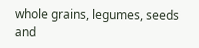whole grains, legumes, seeds and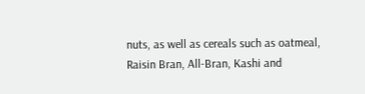nuts, as well as cereals such as oatmeal, Raisin Bran, All-Bran, Kashi and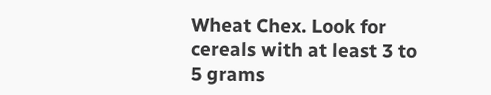Wheat Chex. Look for cereals with at least 3 to 5 grams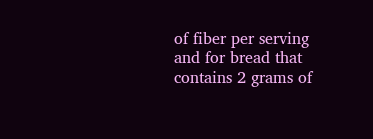of fiber per serving and for bread that contains 2 grams of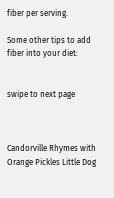fiber per serving.

Some other tips to add fiber into your diet:


swipe to next page



Candorville Rhymes with Orange Pickles Little Dog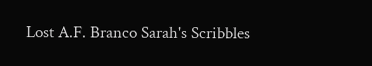Lost A.F. Branco Sarah's Scribbles